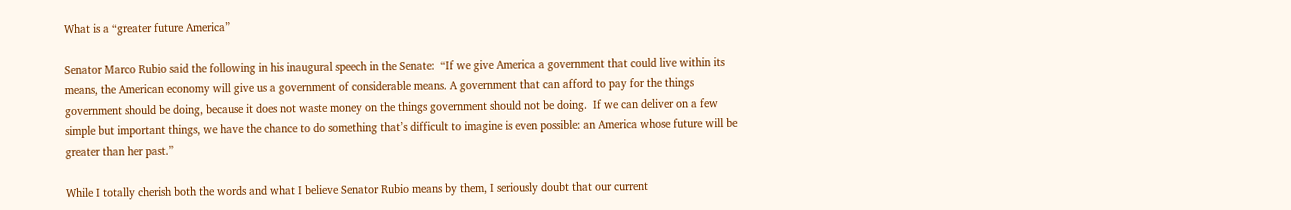What is a “greater future America”

Senator Marco Rubio said the following in his inaugural speech in the Senate:  “If we give America a government that could live within its means, the American economy will give us a government of considerable means. A government that can afford to pay for the things government should be doing, because it does not waste money on the things government should not be doing.  If we can deliver on a few simple but important things, we have the chance to do something that’s difficult to imagine is even possible: an America whose future will be greater than her past.”

While I totally cherish both the words and what I believe Senator Rubio means by them, I seriously doubt that our current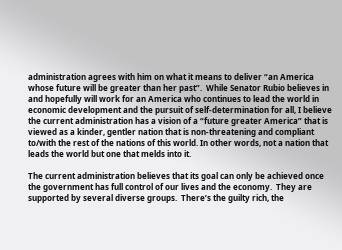administration agrees with him on what it means to deliver “an America whose future will be greater than her past”.  While Senator Rubio believes in and hopefully will work for an America who continues to lead the world in economic development and the pursuit of self-determination for all, I believe the current administration has a vision of a “future greater America” that is viewed as a kinder, gentler nation that is non-threatening and compliant to/with the rest of the nations of this world. In other words, not a nation that leads the world but one that melds into it.

The current administration believes that its goal can only be achieved once the government has full control of our lives and the economy.  They are supported by several diverse groups.  There’s the guilty rich, the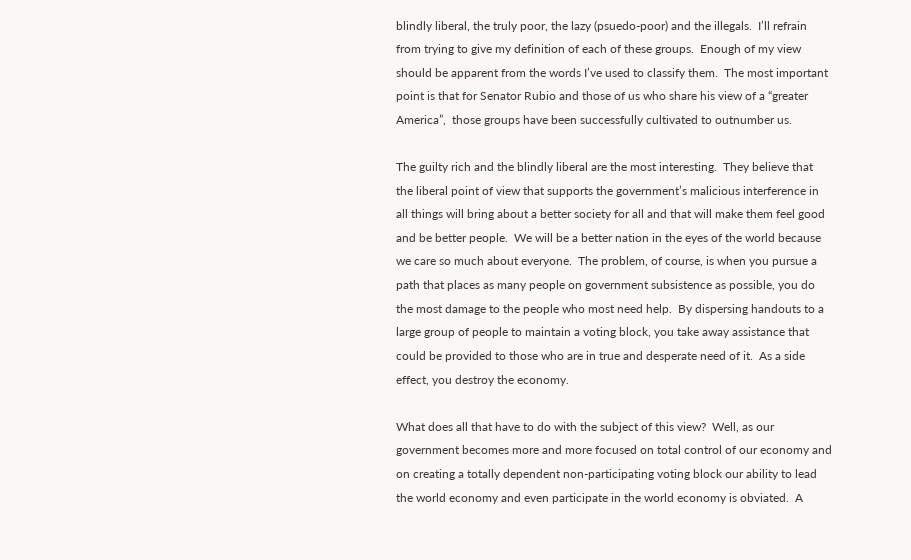blindly liberal, the truly poor, the lazy (psuedo-poor) and the illegals.  I’ll refrain from trying to give my definition of each of these groups.  Enough of my view should be apparent from the words I’ve used to classify them.  The most important point is that for Senator Rubio and those of us who share his view of a “greater America”,  those groups have been successfully cultivated to outnumber us.

The guilty rich and the blindly liberal are the most interesting.  They believe that the liberal point of view that supports the government’s malicious interference in all things will bring about a better society for all and that will make them feel good and be better people.  We will be a better nation in the eyes of the world because we care so much about everyone.  The problem, of course, is when you pursue a path that places as many people on government subsistence as possible, you do the most damage to the people who most need help.  By dispersing handouts to a large group of people to maintain a voting block, you take away assistance that could be provided to those who are in true and desperate need of it.  As a side effect, you destroy the economy.

What does all that have to do with the subject of this view?  Well, as our government becomes more and more focused on total control of our economy and on creating a totally dependent non-participating voting block our ability to lead the world economy and even participate in the world economy is obviated.  A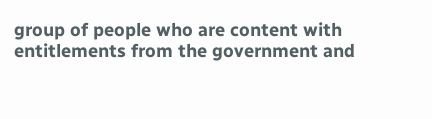group of people who are content with entitlements from the government and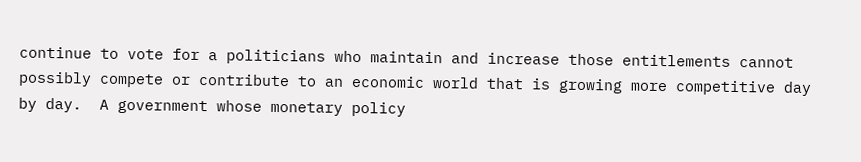continue to vote for a politicians who maintain and increase those entitlements cannot possibly compete or contribute to an economic world that is growing more competitive day by day.  A government whose monetary policy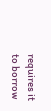requires it to borrow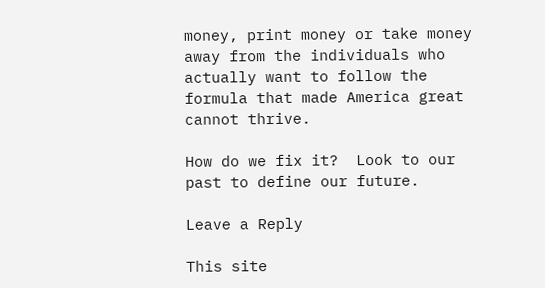money, print money or take money away from the individuals who actually want to follow the formula that made America great cannot thrive.

How do we fix it?  Look to our past to define our future.

Leave a Reply

This site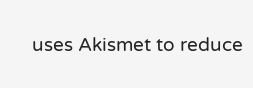uses Akismet to reduce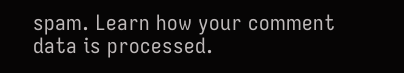spam. Learn how your comment data is processed.